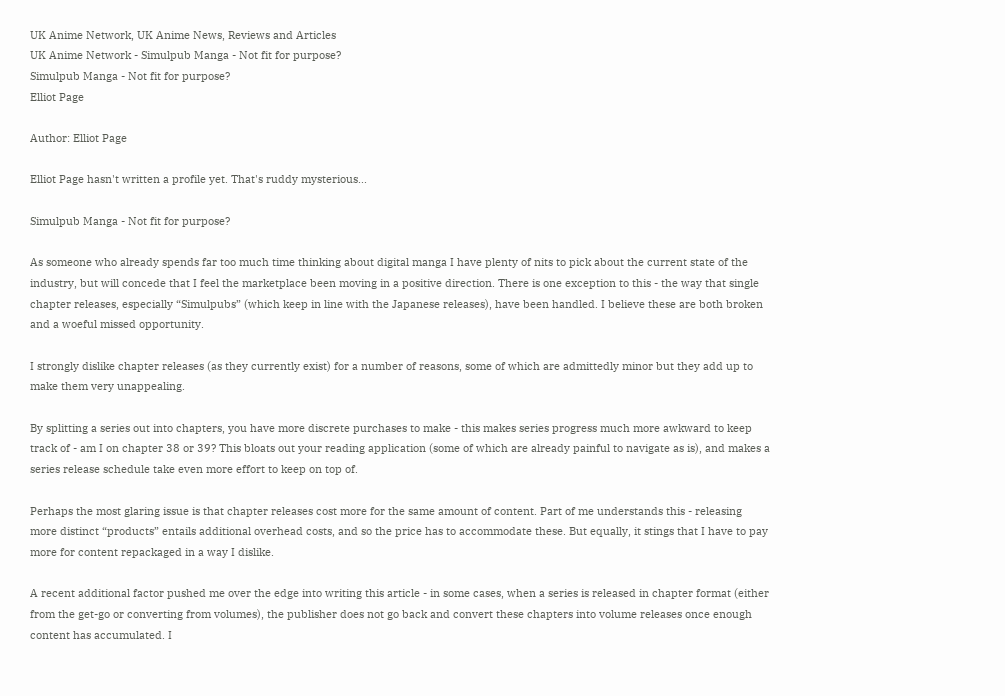UK Anime Network, UK Anime News, Reviews and Articles
UK Anime Network - Simulpub Manga - Not fit for purpose?
Simulpub Manga - Not fit for purpose?
Elliot Page

Author: Elliot Page

Elliot Page hasn't written a profile yet. That's ruddy mysterious...

Simulpub Manga - Not fit for purpose?

As someone who already spends far too much time thinking about digital manga I have plenty of nits to pick about the current state of the industry, but will concede that I feel the marketplace been moving in a positive direction. There is one exception to this - the way that single chapter releases, especially “Simulpubs” (which keep in line with the Japanese releases), have been handled. I believe these are both broken and a woeful missed opportunity.

I strongly dislike chapter releases (as they currently exist) for a number of reasons, some of which are admittedly minor but they add up to make them very unappealing.

By splitting a series out into chapters, you have more discrete purchases to make - this makes series progress much more awkward to keep track of - am I on chapter 38 or 39? This bloats out your reading application (some of which are already painful to navigate as is), and makes a series release schedule take even more effort to keep on top of.

Perhaps the most glaring issue is that chapter releases cost more for the same amount of content. Part of me understands this - releasing more distinct “products” entails additional overhead costs, and so the price has to accommodate these. But equally, it stings that I have to pay more for content repackaged in a way I dislike.

A recent additional factor pushed me over the edge into writing this article - in some cases, when a series is released in chapter format (either from the get-go or converting from volumes), the publisher does not go back and convert these chapters into volume releases once enough content has accumulated. I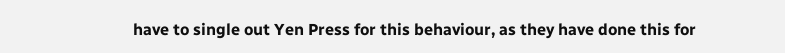have to single out Yen Press for this behaviour, as they have done this for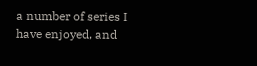a number of series I have enjoyed, and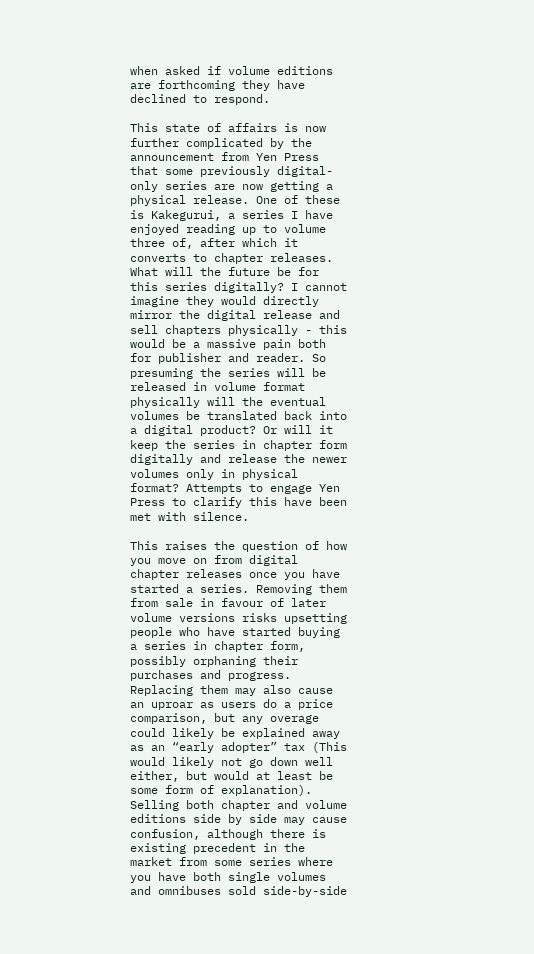when asked if volume editions are forthcoming they have declined to respond.

This state of affairs is now further complicated by the announcement from Yen Press that some previously digital-only series are now getting a physical release. One of these is Kakegurui, a series I have enjoyed reading up to volume three of, after which it converts to chapter releases. What will the future be for this series digitally? I cannot imagine they would directly mirror the digital release and sell chapters physically - this would be a massive pain both for publisher and reader. So presuming the series will be released in volume format physically will the eventual volumes be translated back into a digital product? Or will it keep the series in chapter form digitally and release the newer volumes only in physical format? Attempts to engage Yen Press to clarify this have been met with silence.

This raises the question of how you move on from digital chapter releases once you have started a series. Removing them from sale in favour of later volume versions risks upsetting people who have started buying a series in chapter form, possibly orphaning their purchases and progress. Replacing them may also cause an uproar as users do a price comparison, but any overage could likely be explained away as an “early adopter” tax (This would likely not go down well either, but would at least be some form of explanation). Selling both chapter and volume editions side by side may cause confusion, although there is existing precedent in the market from some series where you have both single volumes and omnibuses sold side-by-side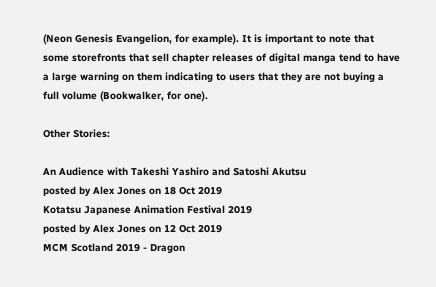(Neon Genesis Evangelion, for example). It is important to note that some storefronts that sell chapter releases of digital manga tend to have a large warning on them indicating to users that they are not buying a full volume (Bookwalker, for one).

Other Stories:

An Audience with Takeshi Yashiro and Satoshi Akutsu
posted by Alex Jones on 18 Oct 2019
Kotatsu Japanese Animation Festival 2019
posted by Alex Jones on 12 Oct 2019
MCM Scotland 2019 - Dragon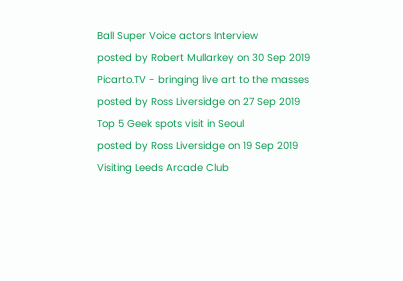Ball Super Voice actors Interview
posted by Robert Mullarkey on 30 Sep 2019
Picarto.TV - bringing live art to the masses
posted by Ross Liversidge on 27 Sep 2019
Top 5 Geek spots visit in Seoul
posted by Ross Liversidge on 19 Sep 2019
Visiting Leeds Arcade Club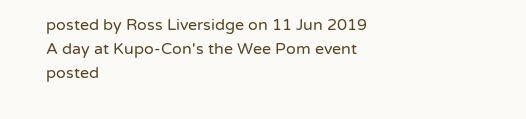posted by Ross Liversidge on 11 Jun 2019
A day at Kupo-Con's the Wee Pom event
posted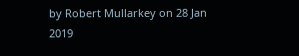by Robert Mullarkey on 28 Jan 2019